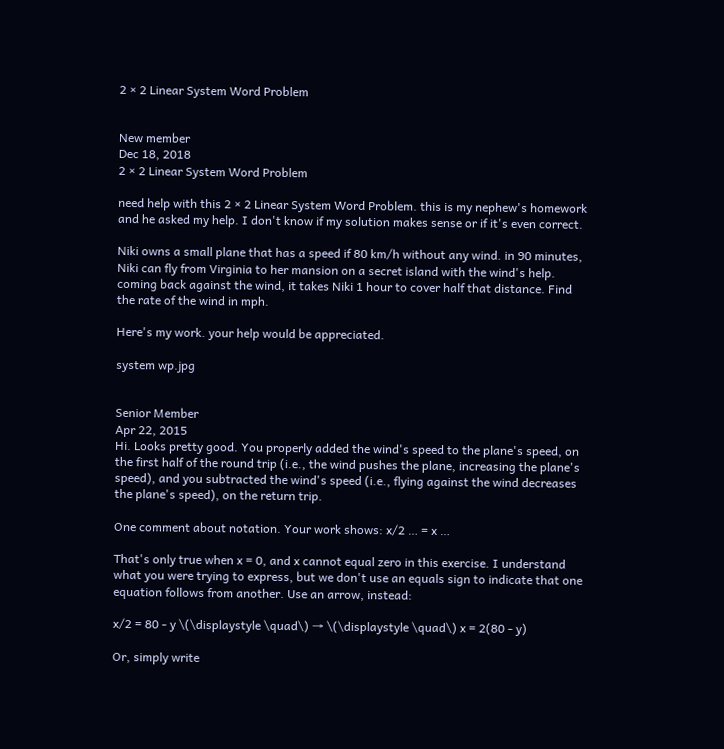2 × 2 Linear System Word Problem


New member
Dec 18, 2018
2 × 2 Linear System Word Problem

need help with this 2 × 2 Linear System Word Problem. this is my nephew's homework and he asked my help. I don't know if my solution makes sense or if it's even correct.

Niki owns a small plane that has a speed if 80 km/h without any wind. in 90 minutes, Niki can fly from Virginia to her mansion on a secret island with the wind's help. coming back against the wind, it takes Niki 1 hour to cover half that distance. Find the rate of the wind in mph.

Here's my work. your help would be appreciated.

system wp.jpg


Senior Member
Apr 22, 2015
Hi. Looks pretty good. You properly added the wind's speed to the plane's speed, on the first half of the round trip (i.e., the wind pushes the plane, increasing the plane's speed), and you subtracted the wind's speed (i.e., flying against the wind decreases the plane's speed), on the return trip.

One comment about notation. Your work shows: x/2 … = x …

That's only true when x = 0, and x cannot equal zero in this exercise. I understand what you were trying to express, but we don't use an equals sign to indicate that one equation follows from another. Use an arrow, instead:

x/2 = 80 - y \(\displaystyle \quad\) → \(\displaystyle \quad\) x = 2(80 - y)

Or, simply write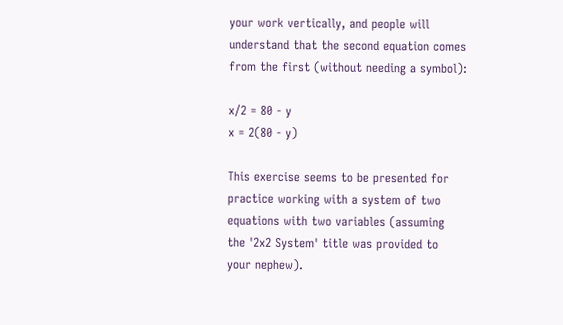your work vertically, and people will understand that the second equation comes from the first (without needing a symbol):

x/2 = 80 - y
x = 2(80 - y)

This exercise seems to be presented for practice working with a system of two equations with two variables (assuming the '2x2 System' title was provided to your nephew).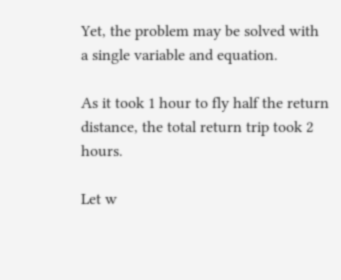Yet, the problem may be solved with a single variable and equation.

As it took 1 hour to fly half the return distance, the total return trip took 2 hours.

Let w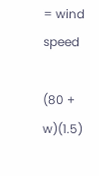= wind speed

(80 + w)(1.5)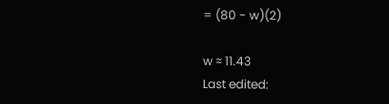= (80 - w)(2)

w ≈ 11.43
Last edited: